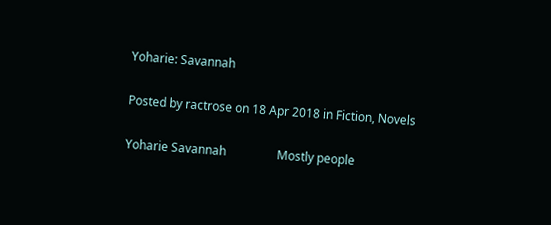Yoharie: Savannah

Posted by ractrose on 18 Apr 2018 in Fiction, Novels

Yoharie Savannah                 Mostly people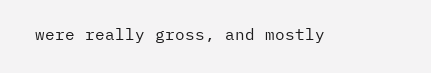were really gross, and mostly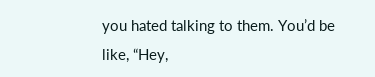you hated talking to them. You’d be like, “Hey,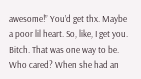awesome!” You’d get thx. Maybe a poor lil heart. So, like, I get you. Bitch. That was one way to be. Who cared? When she had an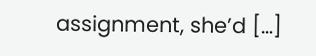assignment, she’d […]